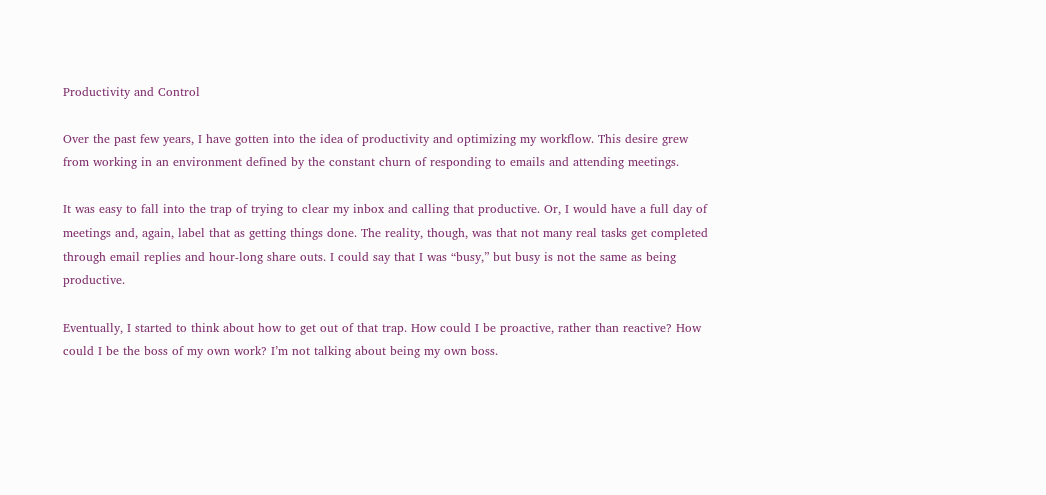Productivity and Control

Over the past few years, I have gotten into the idea of productivity and optimizing my workflow. This desire grew from working in an environment defined by the constant churn of responding to emails and attending meetings.

It was easy to fall into the trap of trying to clear my inbox and calling that productive. Or, I would have a full day of meetings and, again, label that as getting things done. The reality, though, was that not many real tasks get completed through email replies and hour-long share outs. I could say that I was “busy,” but busy is not the same as being productive.

Eventually, I started to think about how to get out of that trap. How could I be proactive, rather than reactive? How could I be the boss of my own work? I’m not talking about being my own boss.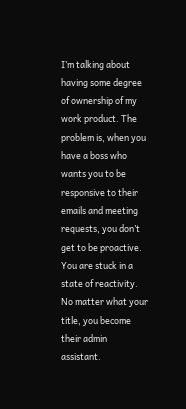I’m talking about having some degree of ownership of my work product. The problem is, when you have a boss who wants you to be responsive to their emails and meeting requests, you don’t get to be proactive. You are stuck in a state of reactivity. No matter what your title, you become their admin assistant.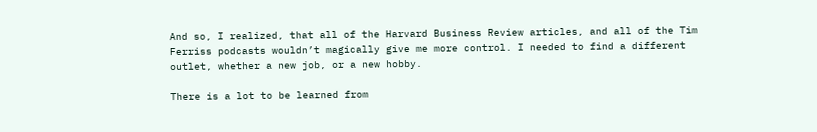And so, I realized, that all of the Harvard Business Review articles, and all of the Tim Ferriss podcasts wouldn’t magically give me more control. I needed to find a different outlet, whether a new job, or a new hobby.

There is a lot to be learned from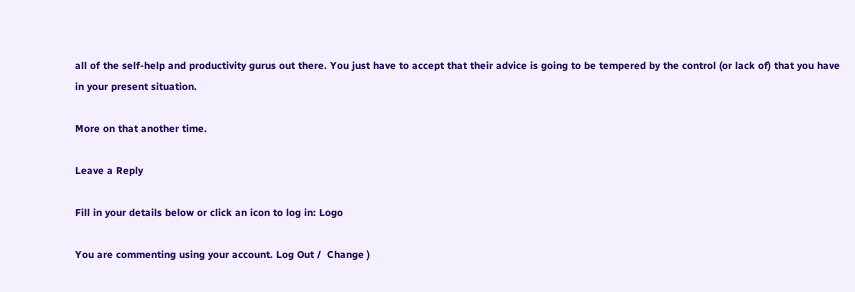all of the self-help and productivity gurus out there. You just have to accept that their advice is going to be tempered by the control (or lack of) that you have in your present situation.

More on that another time.

Leave a Reply

Fill in your details below or click an icon to log in: Logo

You are commenting using your account. Log Out /  Change )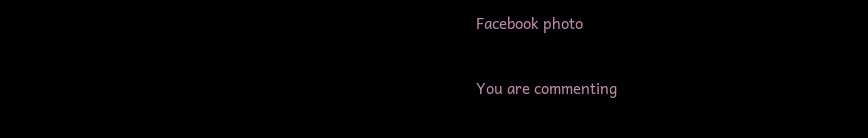Facebook photo

You are commenting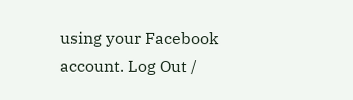using your Facebook account. Log Out /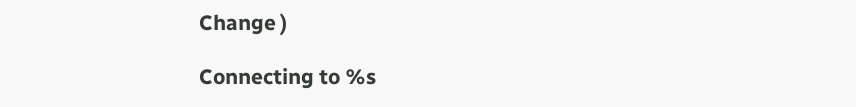Change )

Connecting to %s